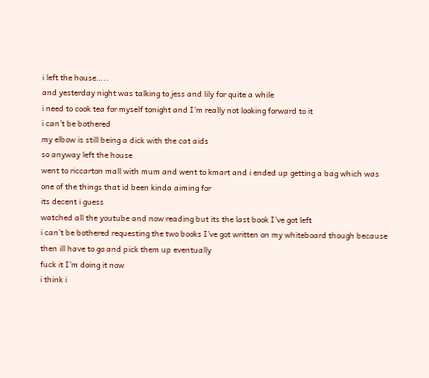i left the house…..
and yesterday night was talking to jess and lily for quite a while
i need to cook tea for myself tonight and I’m really not looking forward to it
i can’t be bothered
my elbow is still being a dick with the cat aids
so anyway left the house
went to riccarton mall with mum and went to kmart and i ended up getting a bag which was one of the things that id been kinda aiming for
its decent i guess
watched all the youtube and now reading but its the last book I’ve got left
i can’t be bothered requesting the two books I’ve got written on my whiteboard though because then ill have to go and pick them up eventually
fuck it I’m doing it now
i think i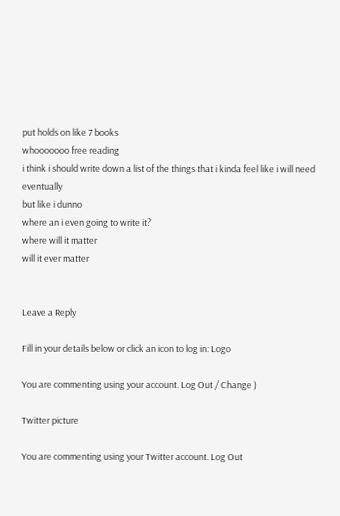put holds on like 7 books
whooooooo free reading
i think i should write down a list of the things that i kinda feel like i will need eventually
but like i dunno
where an i even going to write it?
where will it matter
will it ever matter


Leave a Reply

Fill in your details below or click an icon to log in: Logo

You are commenting using your account. Log Out / Change )

Twitter picture

You are commenting using your Twitter account. Log Out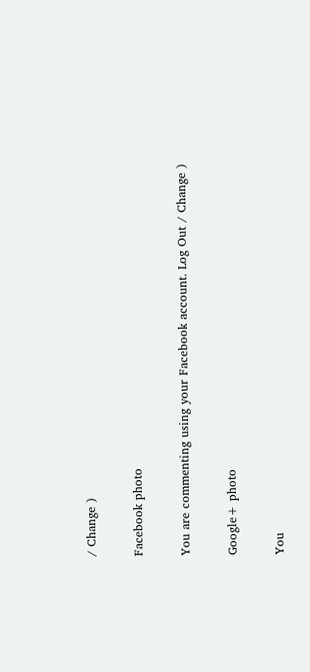/ Change )

Facebook photo

You are commenting using your Facebook account. Log Out / Change )

Google+ photo

You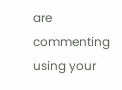are commenting using your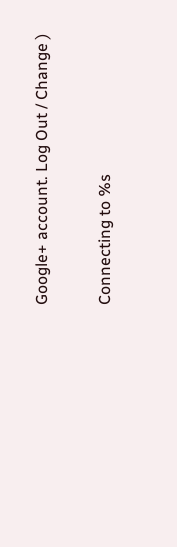Google+ account. Log Out / Change )

Connecting to %s